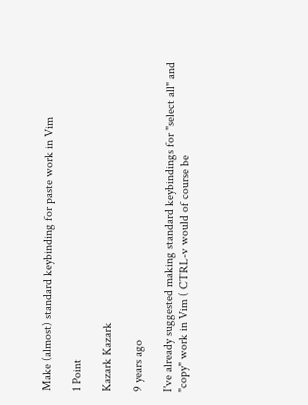Make (almost) standard keybinding for paste work in Vim

1 Point

Kazark Kazark

9 years ago

I've already suggested making standard keybindings for "select all" and "copy" work in Vim ( CTRL-v would of course be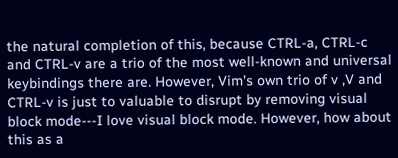the natural completion of this, because CTRL-a, CTRL-c and CTRL-v are a trio of the most well-known and universal keybindings there are. However, Vim's own trio of v ,V and CTRL-v is just to valuable to disrupt by removing visual block mode---I love visual block mode. However, how about this as a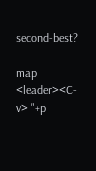second-best?

map <leader><C-v> "+p